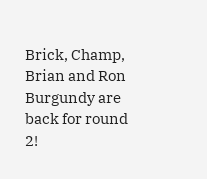Brick, Champ, Brian and Ron Burgundy are back for round 2!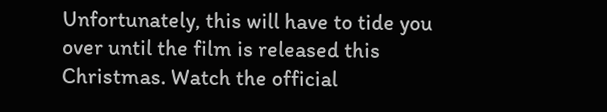Unfortunately, this will have to tide you over until the film is released this Christmas. Watch the official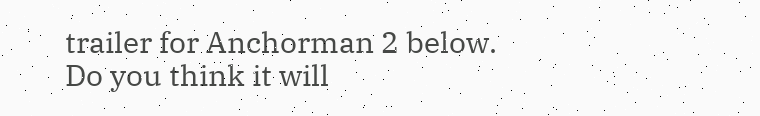trailer for Anchorman 2 below. Do you think it will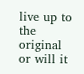live up to the original or will it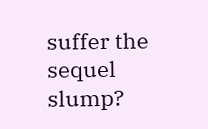suffer the sequel slump?